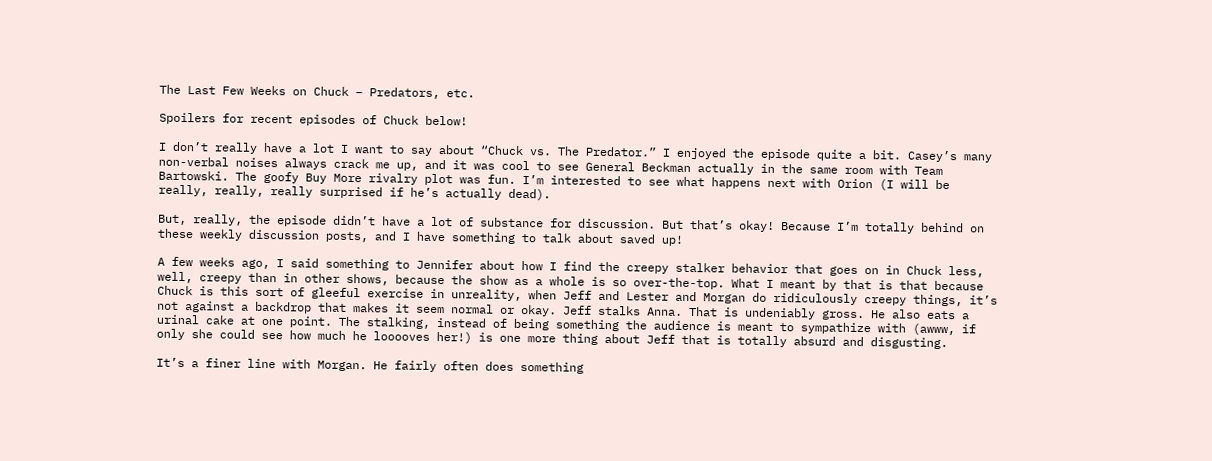The Last Few Weeks on Chuck – Predators, etc.

Spoilers for recent episodes of Chuck below!

I don’t really have a lot I want to say about “Chuck vs. The Predator.” I enjoyed the episode quite a bit. Casey’s many non-verbal noises always crack me up, and it was cool to see General Beckman actually in the same room with Team Bartowski. The goofy Buy More rivalry plot was fun. I’m interested to see what happens next with Orion (I will be really, really, really surprised if he’s actually dead).

But, really, the episode didn’t have a lot of substance for discussion. But that’s okay! Because I’m totally behind on these weekly discussion posts, and I have something to talk about saved up!

A few weeks ago, I said something to Jennifer about how I find the creepy stalker behavior that goes on in Chuck less, well, creepy than in other shows, because the show as a whole is so over-the-top. What I meant by that is that because Chuck is this sort of gleeful exercise in unreality, when Jeff and Lester and Morgan do ridiculously creepy things, it’s not against a backdrop that makes it seem normal or okay. Jeff stalks Anna. That is undeniably gross. He also eats a urinal cake at one point. The stalking, instead of being something the audience is meant to sympathize with (awww, if only she could see how much he looooves her!) is one more thing about Jeff that is totally absurd and disgusting.

It’s a finer line with Morgan. He fairly often does something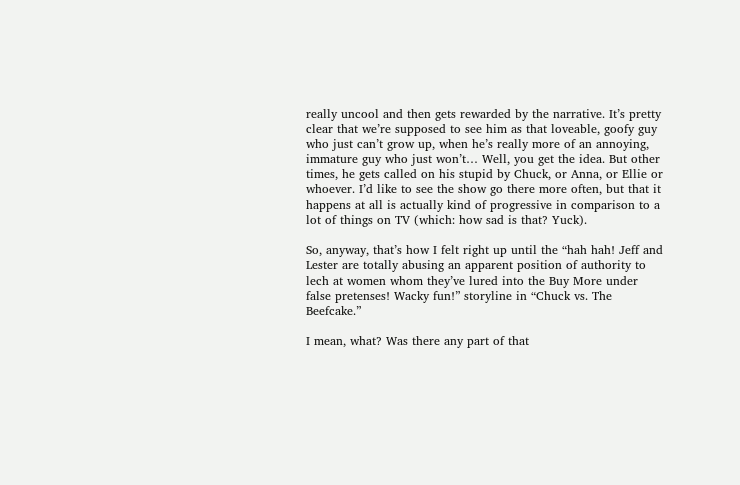really uncool and then gets rewarded by the narrative. It’s pretty clear that we’re supposed to see him as that loveable, goofy guy who just can’t grow up, when he’s really more of an annoying, immature guy who just won’t… Well, you get the idea. But other times, he gets called on his stupid by Chuck, or Anna, or Ellie or whoever. I’d like to see the show go there more often, but that it happens at all is actually kind of progressive in comparison to a lot of things on TV (which: how sad is that? Yuck).

So, anyway, that’s how I felt right up until the “hah hah! Jeff and Lester are totally abusing an apparent position of authority to lech at women whom they’ve lured into the Buy More under false pretenses! Wacky fun!” storyline in “Chuck vs. The Beefcake.”

I mean, what? Was there any part of that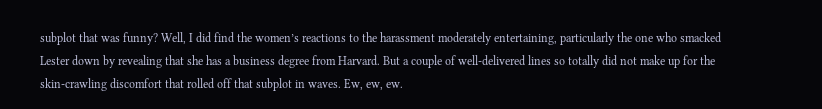subplot that was funny? Well, I did find the women’s reactions to the harassment moderately entertaining, particularly the one who smacked Lester down by revealing that she has a business degree from Harvard. But a couple of well-delivered lines so totally did not make up for the skin-crawling discomfort that rolled off that subplot in waves. Ew, ew, ew.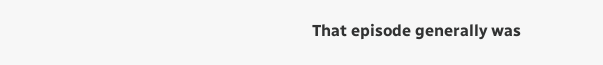That episode generally was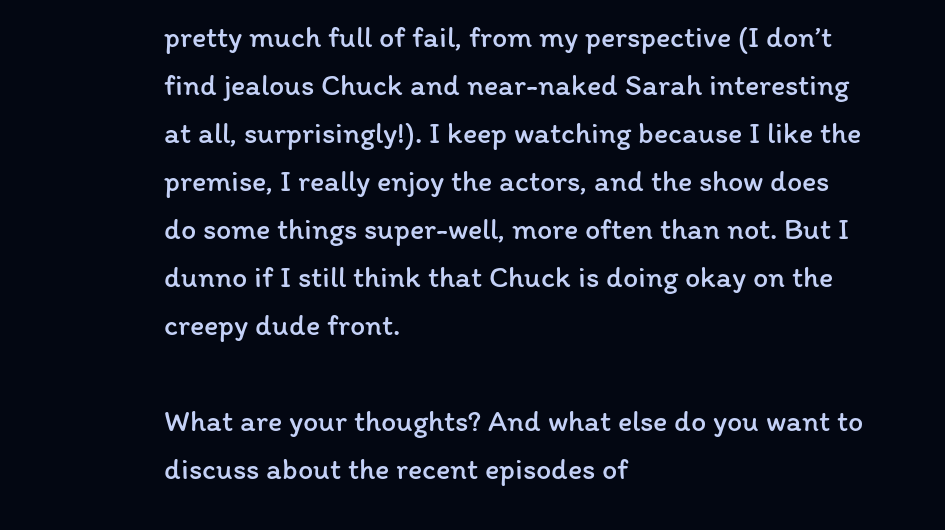pretty much full of fail, from my perspective (I don’t find jealous Chuck and near-naked Sarah interesting at all, surprisingly!). I keep watching because I like the premise, I really enjoy the actors, and the show does do some things super-well, more often than not. But I dunno if I still think that Chuck is doing okay on the creepy dude front.

What are your thoughts? And what else do you want to discuss about the recent episodes of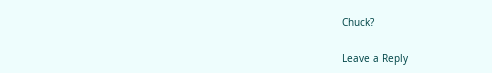Chuck?

Leave a Reply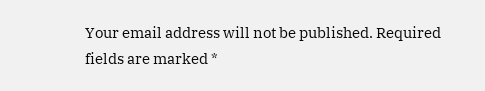Your email address will not be published. Required fields are marked *